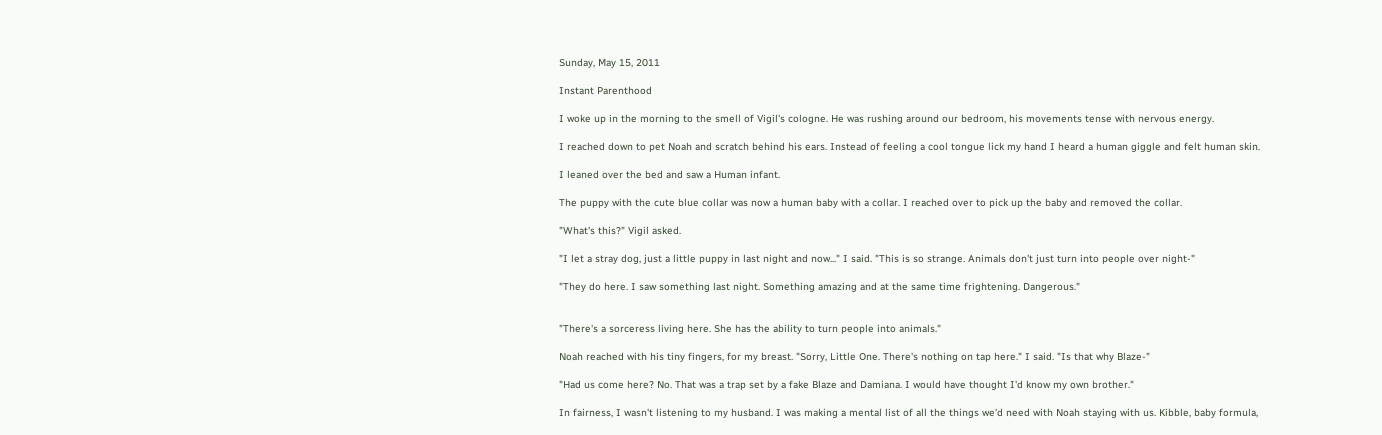Sunday, May 15, 2011

Instant Parenthood

I woke up in the morning to the smell of Vigil's cologne. He was rushing around our bedroom, his movements tense with nervous energy.

I reached down to pet Noah and scratch behind his ears. Instead of feeling a cool tongue lick my hand I heard a human giggle and felt human skin.

I leaned over the bed and saw a Human infant.

The puppy with the cute blue collar was now a human baby with a collar. I reached over to pick up the baby and removed the collar.

"What's this?" Vigil asked.

"I let a stray dog, just a little puppy in last night and now..." I said. "This is so strange. Animals don't just turn into people over night-"

"They do here. I saw something last night. Something amazing and at the same time frightening. Dangerous."


"There's a sorceress living here. She has the ability to turn people into animals."

Noah reached with his tiny fingers, for my breast. "Sorry, Little One. There's nothing on tap here." I said. "Is that why Blaze-"

"Had us come here? No. That was a trap set by a fake Blaze and Damiana. I would have thought I'd know my own brother."

In fairness, I wasn't listening to my husband. I was making a mental list of all the things we'd need with Noah staying with us. Kibble, baby formula,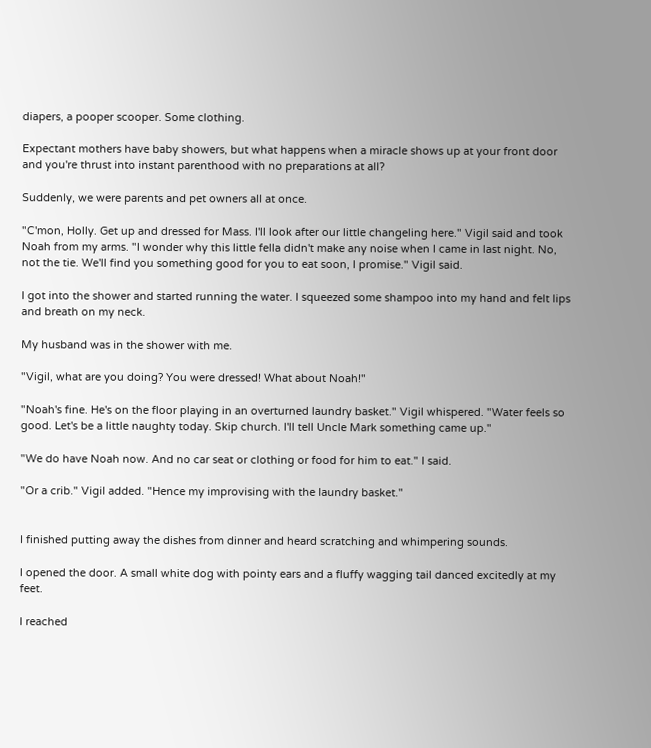diapers, a pooper scooper. Some clothing.

Expectant mothers have baby showers, but what happens when a miracle shows up at your front door and you're thrust into instant parenthood with no preparations at all?

Suddenly, we were parents and pet owners all at once.

"C'mon, Holly. Get up and dressed for Mass. I'll look after our little changeling here." Vigil said and took Noah from my arms. "I wonder why this little fella didn't make any noise when I came in last night. No, not the tie. We'll find you something good for you to eat soon, I promise." Vigil said.

I got into the shower and started running the water. I squeezed some shampoo into my hand and felt lips and breath on my neck.

My husband was in the shower with me.

"Vigil, what are you doing? You were dressed! What about Noah!"

"Noah's fine. He's on the floor playing in an overturned laundry basket." Vigil whispered. "Water feels so good. Let's be a little naughty today. Skip church. I'll tell Uncle Mark something came up."

"We do have Noah now. And no car seat or clothing or food for him to eat." I said.

"Or a crib." Vigil added. "Hence my improvising with the laundry basket."


I finished putting away the dishes from dinner and heard scratching and whimpering sounds.

I opened the door. A small white dog with pointy ears and a fluffy wagging tail danced excitedly at my feet.

I reached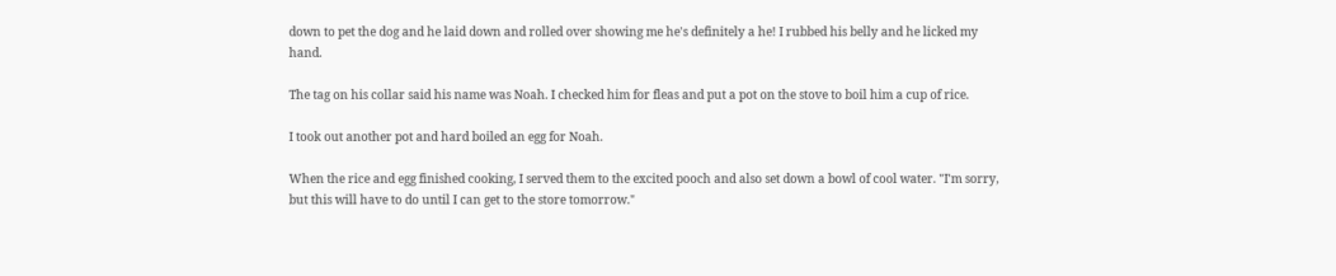down to pet the dog and he laid down and rolled over showing me he's definitely a he! I rubbed his belly and he licked my hand.

The tag on his collar said his name was Noah. I checked him for fleas and put a pot on the stove to boil him a cup of rice.

I took out another pot and hard boiled an egg for Noah.

When the rice and egg finished cooking, I served them to the excited pooch and also set down a bowl of cool water. "I'm sorry, but this will have to do until I can get to the store tomorrow."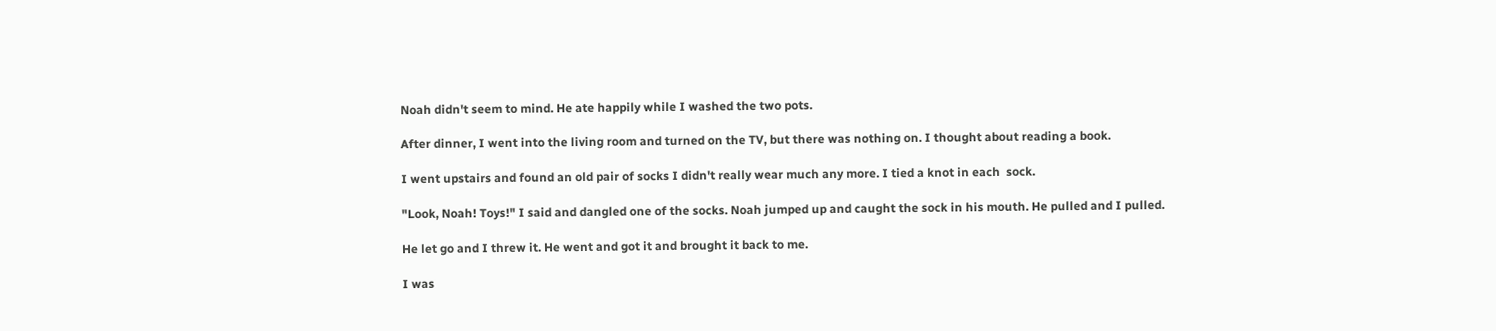Noah didn't seem to mind. He ate happily while I washed the two pots.

After dinner, I went into the living room and turned on the TV, but there was nothing on. I thought about reading a book.

I went upstairs and found an old pair of socks I didn't really wear much any more. I tied a knot in each  sock.

"Look, Noah! Toys!" I said and dangled one of the socks. Noah jumped up and caught the sock in his mouth. He pulled and I pulled.

He let go and I threw it. He went and got it and brought it back to me.

I was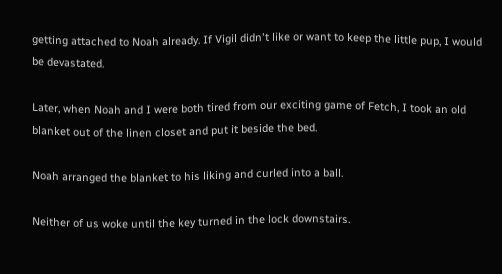getting attached to Noah already. If Vigil didn't like or want to keep the little pup, I would be devastated.

Later, when Noah and I were both tired from our exciting game of Fetch, I took an old blanket out of the linen closet and put it beside the bed.

Noah arranged the blanket to his liking and curled into a ball.

Neither of us woke until the key turned in the lock downstairs.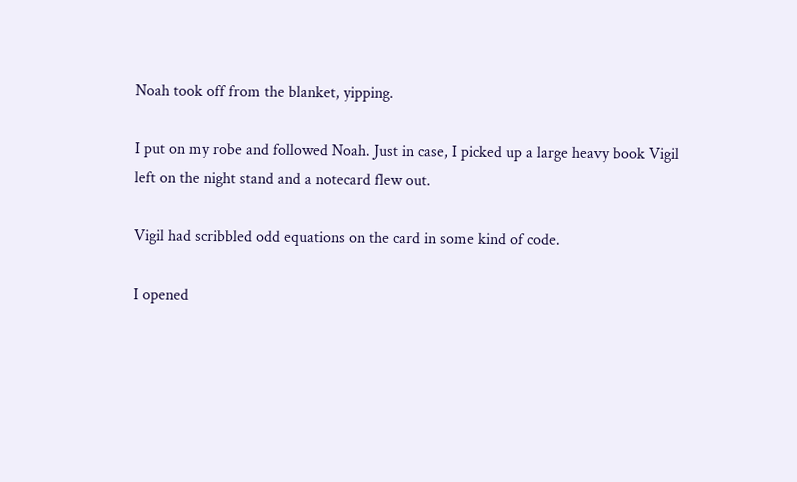Noah took off from the blanket, yipping.

I put on my robe and followed Noah. Just in case, I picked up a large heavy book Vigil left on the night stand and a notecard flew out.

Vigil had scribbled odd equations on the card in some kind of code.

I opened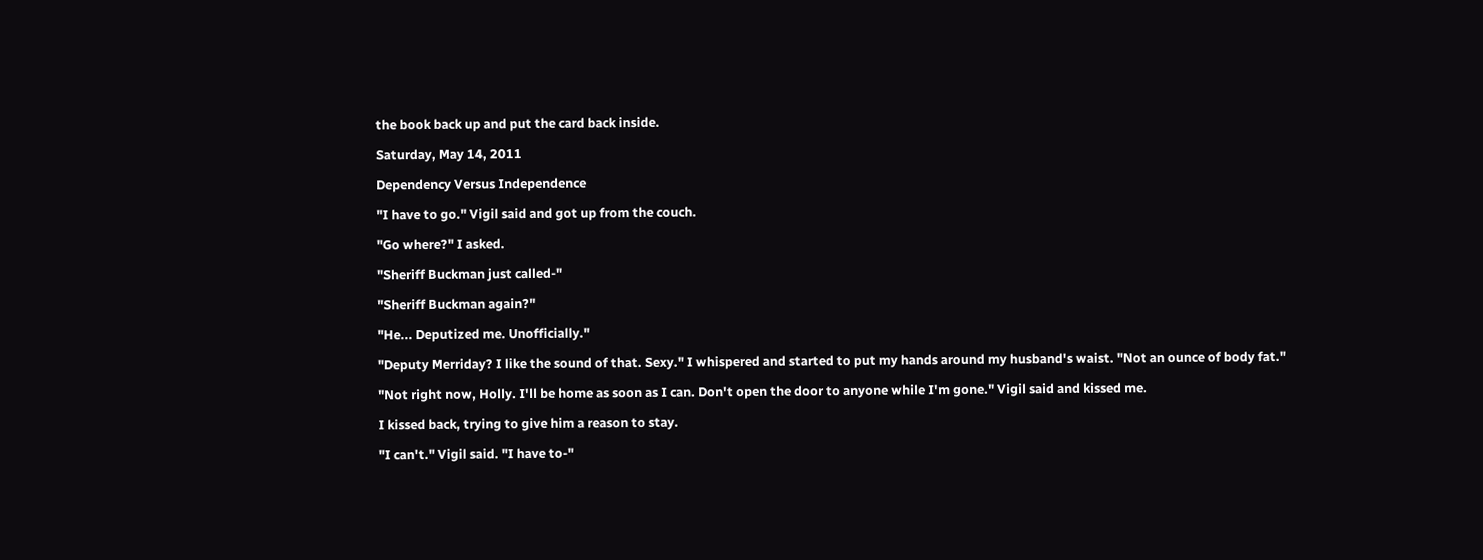the book back up and put the card back inside.

Saturday, May 14, 2011

Dependency Versus Independence

"I have to go." Vigil said and got up from the couch.

"Go where?" I asked.

"Sheriff Buckman just called-"

"Sheriff Buckman again?"

"He... Deputized me. Unofficially."

"Deputy Merriday? I like the sound of that. Sexy." I whispered and started to put my hands around my husband's waist. "Not an ounce of body fat."

"Not right now, Holly. I'll be home as soon as I can. Don't open the door to anyone while I'm gone." Vigil said and kissed me.

I kissed back, trying to give him a reason to stay.

"I can't." Vigil said. "I have to-"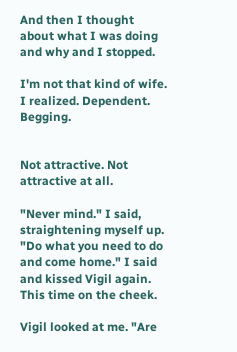And then I thought about what I was doing and why and I stopped.

I'm not that kind of wife. I realized. Dependent. Begging.


Not attractive. Not attractive at all.

"Never mind." I said, straightening myself up. "Do what you need to do and come home." I said and kissed Vigil again. This time on the cheek.

Vigil looked at me. "Are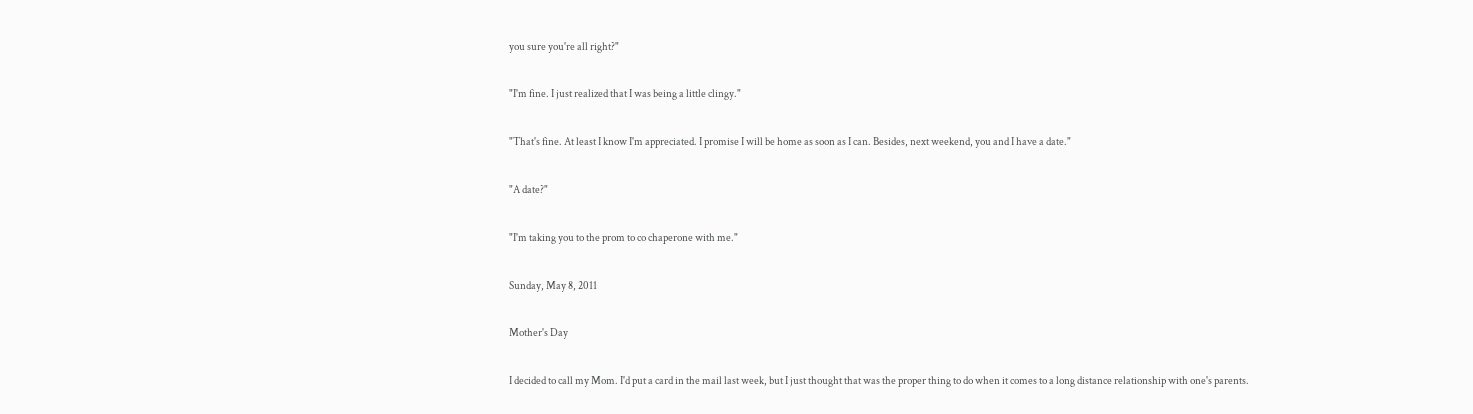you sure you're all right?"

"I'm fine. I just realized that I was being a little clingy."

"That's fine. At least I know I'm appreciated. I promise I will be home as soon as I can. Besides, next weekend, you and I have a date."

"A date?"

"I'm taking you to the prom to co chaperone with me."

Sunday, May 8, 2011

Mother's Day

I decided to call my Mom. I'd put a card in the mail last week, but I just thought that was the proper thing to do when it comes to a long distance relationship with one's parents.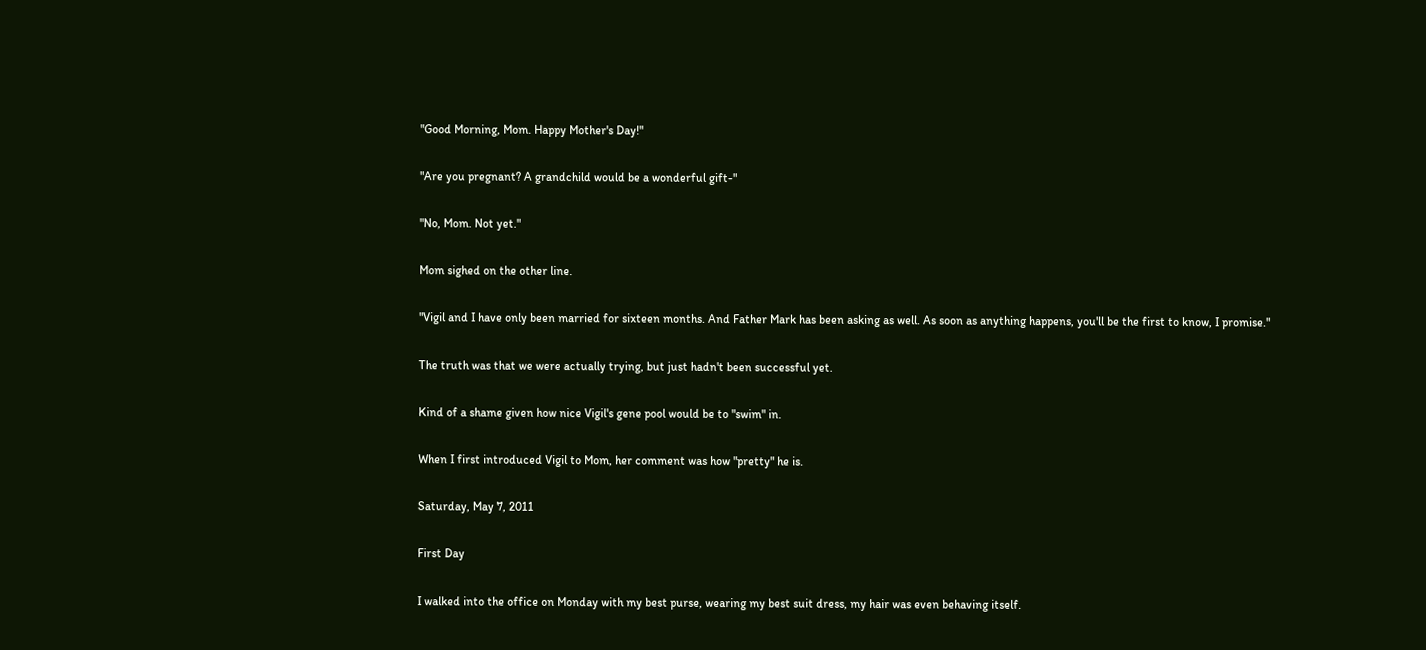"Good Morning, Mom. Happy Mother's Day!"

"Are you pregnant? A grandchild would be a wonderful gift-"

"No, Mom. Not yet."

Mom sighed on the other line.

"Vigil and I have only been married for sixteen months. And Father Mark has been asking as well. As soon as anything happens, you'll be the first to know, I promise."

The truth was that we were actually trying, but just hadn't been successful yet.

Kind of a shame given how nice Vigil's gene pool would be to "swim" in.

When I first introduced Vigil to Mom, her comment was how "pretty" he is.

Saturday, May 7, 2011

First Day

I walked into the office on Monday with my best purse, wearing my best suit dress, my hair was even behaving itself.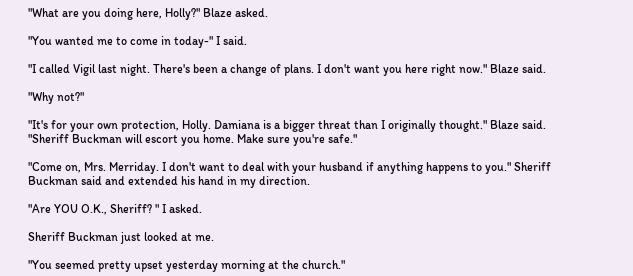"What are you doing here, Holly?" Blaze asked.

"You wanted me to come in today-" I said.

"I called Vigil last night. There's been a change of plans. I don't want you here right now." Blaze said.

"Why not?"

"It's for your own protection, Holly. Damiana is a bigger threat than I originally thought." Blaze said. "Sheriff Buckman will escort you home. Make sure you're safe."

"Come on, Mrs. Merriday. I don't want to deal with your husband if anything happens to you." Sheriff Buckman said and extended his hand in my direction.

"Are YOU O.K., Sheriff? " I asked.

Sheriff Buckman just looked at me.

"You seemed pretty upset yesterday morning at the church."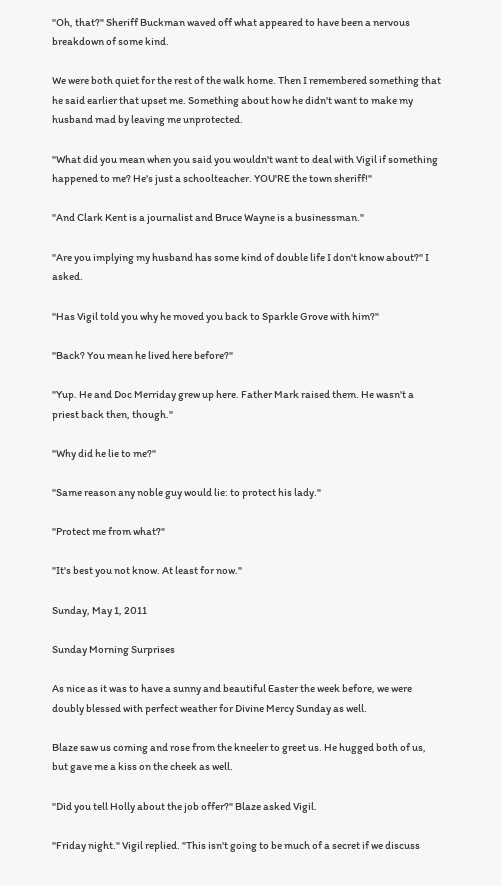"Oh, that?" Sheriff Buckman waved off what appeared to have been a nervous breakdown of some kind.

We were both quiet for the rest of the walk home. Then I remembered something that he said earlier that upset me. Something about how he didn't want to make my husband mad by leaving me unprotected.

"What did you mean when you said you wouldn't want to deal with Vigil if something happened to me? He's just a schoolteacher. YOU'RE the town sheriff!"

"And Clark Kent is a journalist and Bruce Wayne is a businessman."

"Are you implying my husband has some kind of double life I don't know about?" I asked.

"Has Vigil told you why he moved you back to Sparkle Grove with him?"

"Back? You mean he lived here before?"

"Yup. He and Doc Merriday grew up here. Father Mark raised them. He wasn't a priest back then, though."

"Why did he lie to me?"

"Same reason any noble guy would lie: to protect his lady."

"Protect me from what?"

"It's best you not know. At least for now."

Sunday, May 1, 2011

Sunday Morning Surprises

As nice as it was to have a sunny and beautiful Easter the week before, we were doubly blessed with perfect weather for Divine Mercy Sunday as well.

Blaze saw us coming and rose from the kneeler to greet us. He hugged both of us, but gave me a kiss on the cheek as well.

"Did you tell Holly about the job offer?" Blaze asked Vigil.

"Friday night." Vigil replied. "This isn't going to be much of a secret if we discuss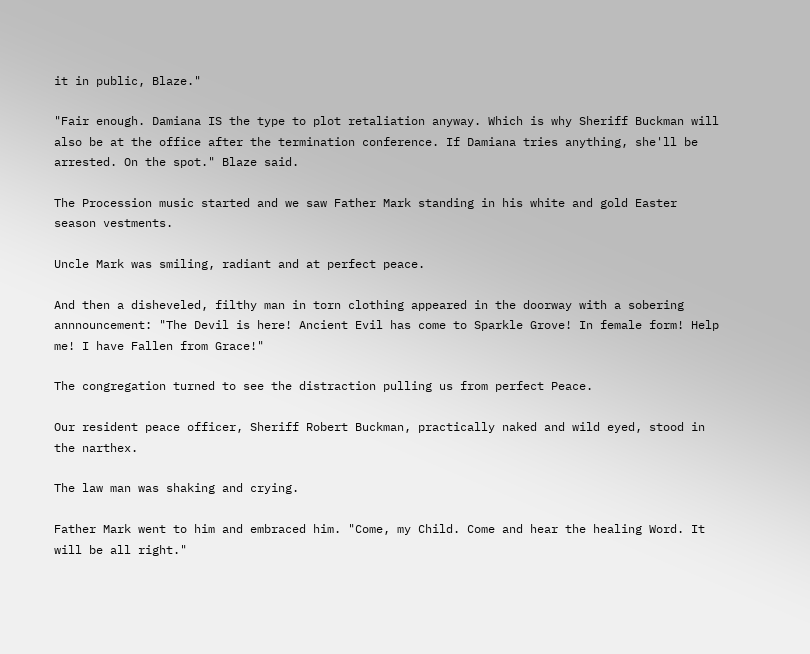it in public, Blaze."

"Fair enough. Damiana IS the type to plot retaliation anyway. Which is why Sheriff Buckman will also be at the office after the termination conference. If Damiana tries anything, she'll be arrested. On the spot." Blaze said.

The Procession music started and we saw Father Mark standing in his white and gold Easter season vestments.

Uncle Mark was smiling, radiant and at perfect peace.

And then a disheveled, filthy man in torn clothing appeared in the doorway with a sobering annnouncement: "The Devil is here! Ancient Evil has come to Sparkle Grove! In female form! Help me! I have Fallen from Grace!"

The congregation turned to see the distraction pulling us from perfect Peace.

Our resident peace officer, Sheriff Robert Buckman, practically naked and wild eyed, stood in the narthex.

The law man was shaking and crying.

Father Mark went to him and embraced him. "Come, my Child. Come and hear the healing Word. It will be all right."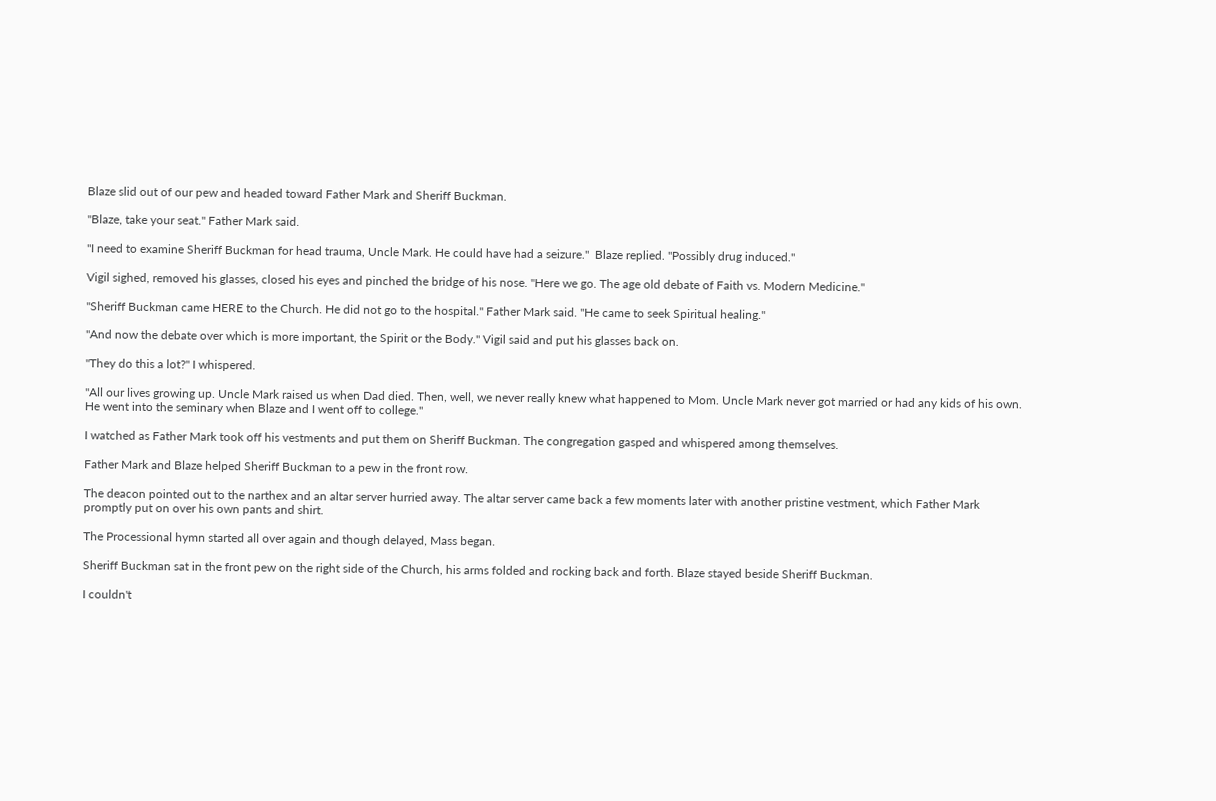Blaze slid out of our pew and headed toward Father Mark and Sheriff Buckman.

"Blaze, take your seat." Father Mark said.

"I need to examine Sheriff Buckman for head trauma, Uncle Mark. He could have had a seizure."  Blaze replied. "Possibly drug induced."

Vigil sighed, removed his glasses, closed his eyes and pinched the bridge of his nose. "Here we go. The age old debate of Faith vs. Modern Medicine."

"Sheriff Buckman came HERE to the Church. He did not go to the hospital." Father Mark said. "He came to seek Spiritual healing."

"And now the debate over which is more important, the Spirit or the Body." Vigil said and put his glasses back on.

"They do this a lot?" I whispered.

"All our lives growing up. Uncle Mark raised us when Dad died. Then, well, we never really knew what happened to Mom. Uncle Mark never got married or had any kids of his own. He went into the seminary when Blaze and I went off to college."

I watched as Father Mark took off his vestments and put them on Sheriff Buckman. The congregation gasped and whispered among themselves.

Father Mark and Blaze helped Sheriff Buckman to a pew in the front row.

The deacon pointed out to the narthex and an altar server hurried away. The altar server came back a few moments later with another pristine vestment, which Father Mark promptly put on over his own pants and shirt.

The Processional hymn started all over again and though delayed, Mass began.

Sheriff Buckman sat in the front pew on the right side of the Church, his arms folded and rocking back and forth. Blaze stayed beside Sheriff Buckman.

I couldn't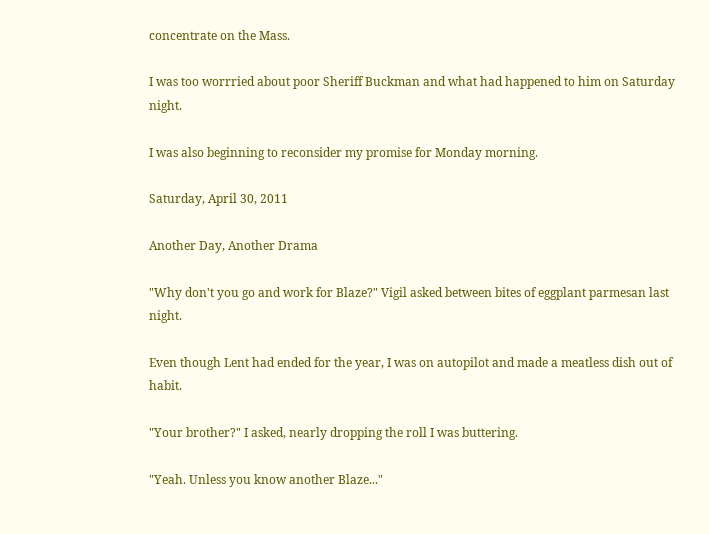concentrate on the Mass.

I was too worrried about poor Sheriff Buckman and what had happened to him on Saturday night.

I was also beginning to reconsider my promise for Monday morning.

Saturday, April 30, 2011

Another Day, Another Drama

"Why don't you go and work for Blaze?" Vigil asked between bites of eggplant parmesan last night.

Even though Lent had ended for the year, I was on autopilot and made a meatless dish out of habit.

"Your brother?" I asked, nearly dropping the roll I was buttering.

"Yeah. Unless you know another Blaze..."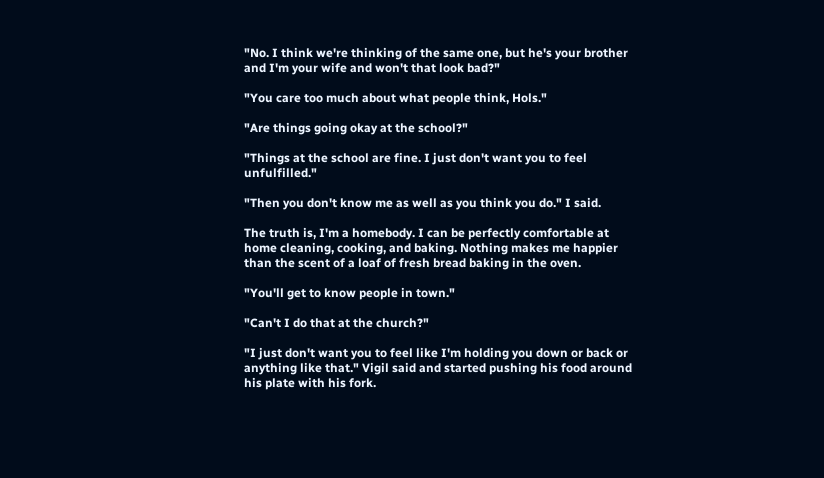"No. I think we're thinking of the same one, but he's your brother and I'm your wife and won't that look bad?"

"You care too much about what people think, Hols."

"Are things going okay at the school?"

"Things at the school are fine. I just don't want you to feel unfulfilled."

"Then you don't know me as well as you think you do." I said.

The truth is, I'm a homebody. I can be perfectly comfortable at home cleaning, cooking, and baking. Nothing makes me happier than the scent of a loaf of fresh bread baking in the oven.

"You'll get to know people in town."

"Can't I do that at the church?"

"I just don't want you to feel like I'm holding you down or back or anything like that." Vigil said and started pushing his food around his plate with his fork.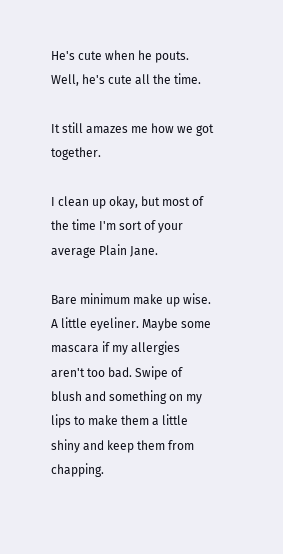He's cute when he pouts. Well, he's cute all the time.

It still amazes me how we got together.

I clean up okay, but most of the time I'm sort of your average Plain Jane.

Bare minimum make up wise. A little eyeliner. Maybe some mascara if my allergies aren't too bad. Swipe of blush and something on my lips to make them a little shiny and keep them from chapping.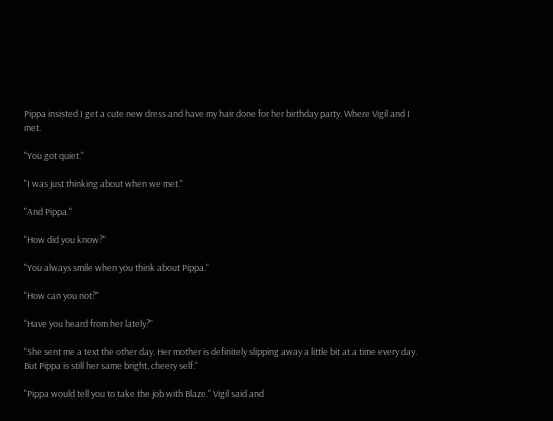Pippa insisted I get a cute new dress and have my hair done for her birthday party. Where Vigil and I met.

"You got quiet."

"I was just thinking about when we met."

"And Pippa."

"How did you know?"

"You always smile when you think about Pippa."

"How can you not?"

"Have you heard from her lately?"

"She sent me a text the other day. Her mother is definitely slipping away a little bit at a time every day. But Pippa is still her same bright, cheery self."

"Pippa would tell you to take the job with Blaze." Vigil said and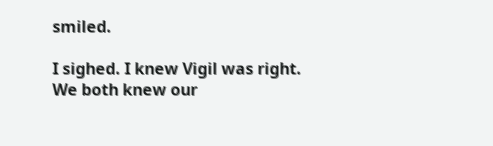smiled.

I sighed. I knew Vigil was right. We both knew our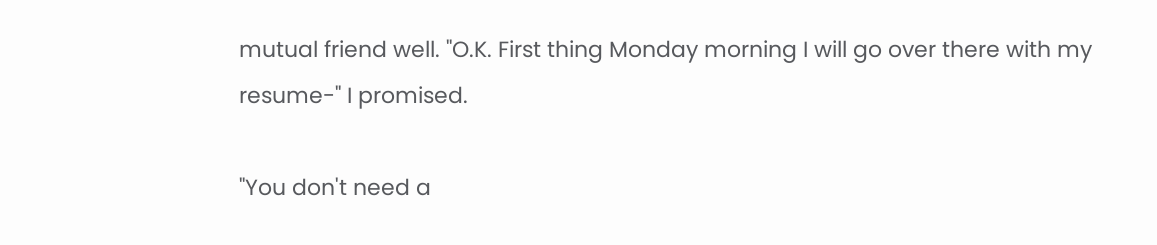mutual friend well. "O.K. First thing Monday morning I will go over there with my resume-" I promised.

"You don't need a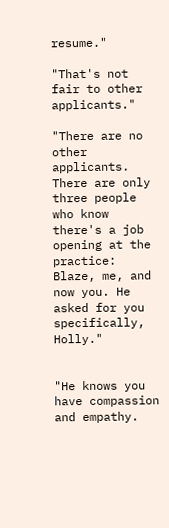resume."

"That's not fair to other applicants."

"There are no other applicants. There are only three people who know there's a job opening at the practice: Blaze, me, and now you. He asked for you specifically, Holly."


"He knows you have compassion and empathy.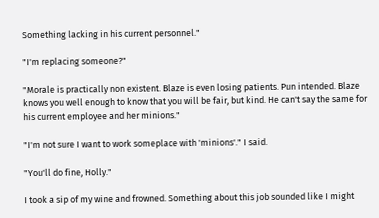Something lacking in his current personnel."

"I'm replacing someone?"

"Morale is practically non existent. Blaze is even losing patients. Pun intended. Blaze knows you well enough to know that you will be fair, but kind. He can't say the same for his current employee and her minions."

"I'm not sure I want to work someplace with 'minions'." I said.

"You'll do fine, Holly."

I took a sip of my wine and frowned. Something about this job sounded like I might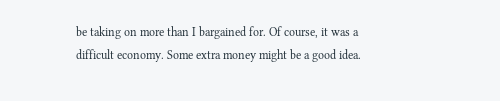be taking on more than I bargained for. Of course, it was a difficult economy. Some extra money might be a good idea.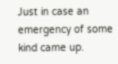Just in case an emergency of some kind came up.